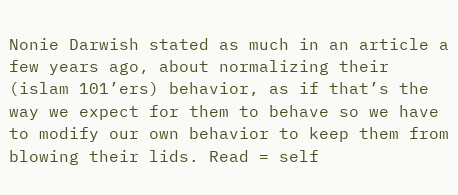Nonie Darwish stated as much in an article a few years ago, about normalizing their (islam 101’ers) behavior, as if that’s the way we expect for them to behave so we have to modify our own behavior to keep them from blowing their lids. Read = self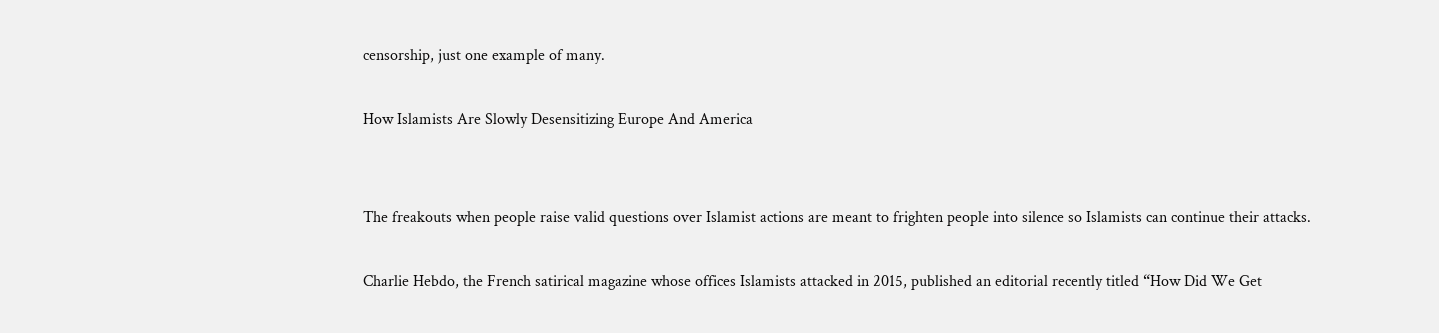censorship, just one example of many.

How Islamists Are Slowly Desensitizing Europe And America


The freakouts when people raise valid questions over Islamist actions are meant to frighten people into silence so Islamists can continue their attacks.

Charlie Hebdo, the French satirical magazine whose offices Islamists attacked in 2015, published an editorial recently titled “How Did We Get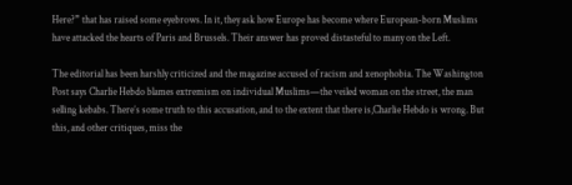Here?” that has raised some eyebrows. In it, they ask how Europe has become where European-born Muslims have attacked the hearts of Paris and Brussels. Their answer has proved distasteful to many on the Left.

The editorial has been harshly criticized and the magazine accused of racism and xenophobia. The Washington Post says Charlie Hebdo blames extremism on individual Muslims—the veiled woman on the street, the man selling kebabs. There’s some truth to this accusation, and to the extent that there is,Charlie Hebdo is wrong. But this, and other critiques, miss the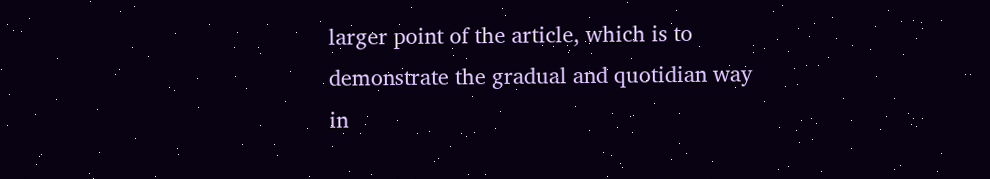larger point of the article, which is to demonstrate the gradual and quotidian way in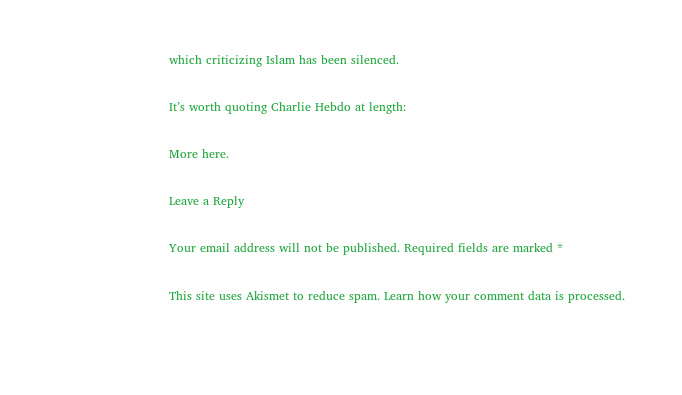which criticizing Islam has been silenced.

It’s worth quoting Charlie Hebdo at length:

More here.

Leave a Reply

Your email address will not be published. Required fields are marked *

This site uses Akismet to reduce spam. Learn how your comment data is processed.